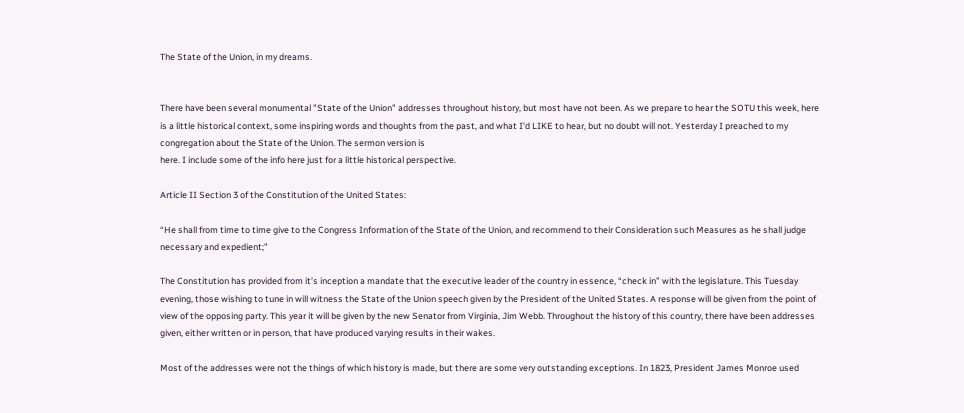The State of the Union, in my dreams.


There have been several monumental "State of the Union" addresses throughout history, but most have not been. As we prepare to hear the SOTU this week, here is a little historical context, some inspiring words and thoughts from the past, and what I'd LIKE to hear, but no doubt will not. Yesterday I preached to my congregation about the State of the Union. The sermon version is
here. I include some of the info here just for a little historical perspective.

Article II Section 3 of the Constitution of the United States:

“He shall from time to time give to the Congress Information of the State of the Union, and recommend to their Consideration such Measures as he shall judge necessary and expedient;”

The Constitution has provided from it’s inception a mandate that the executive leader of the country in essence, “check in” with the legislature. This Tuesday evening, those wishing to tune in will witness the State of the Union speech given by the President of the United States. A response will be given from the point of view of the opposing party. This year it will be given by the new Senator from Virginia, Jim Webb. Throughout the history of this country, there have been addresses given, either written or in person, that have produced varying results in their wakes.

Most of the addresses were not the things of which history is made, but there are some very outstanding exceptions. In 1823, President James Monroe used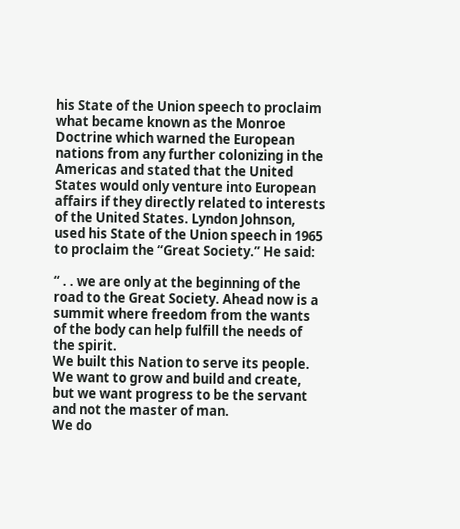his State of the Union speech to proclaim what became known as the Monroe Doctrine which warned the European nations from any further colonizing in the Americas and stated that the United States would only venture into European affairs if they directly related to interests of the United States. Lyndon Johnson, used his State of the Union speech in 1965 to proclaim the “Great Society.” He said:

“ . . we are only at the beginning of the road to the Great Society. Ahead now is a summit where freedom from the wants of the body can help fulfill the needs of the spirit.
We built this Nation to serve its people.
We want to grow and build and create, but we want progress to be the servant and not the master of man.
We do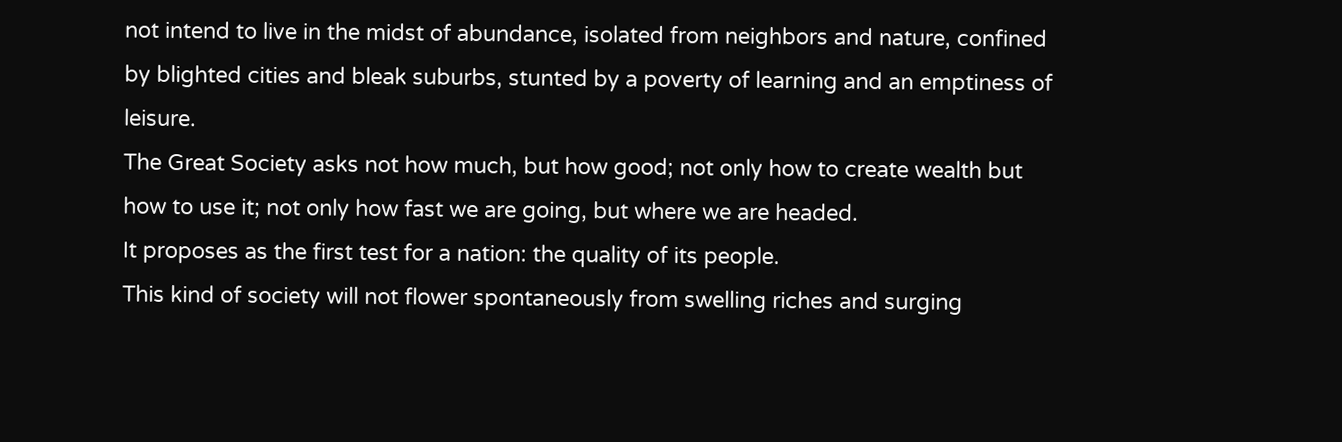not intend to live in the midst of abundance, isolated from neighbors and nature, confined by blighted cities and bleak suburbs, stunted by a poverty of learning and an emptiness of leisure.
The Great Society asks not how much, but how good; not only how to create wealth but how to use it; not only how fast we are going, but where we are headed.
It proposes as the first test for a nation: the quality of its people.
This kind of society will not flower spontaneously from swelling riches and surging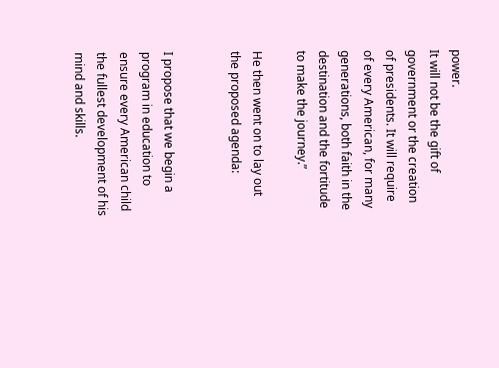power.
It will not be the gift of government or the creation of presidents. It will require of every American, for many generations, both faith in the destination and the fortitude to make the journey.”

He then went on to lay out the proposed agenda:


I propose that we begin a program in education to ensure every American child the fullest development of his mind and skills.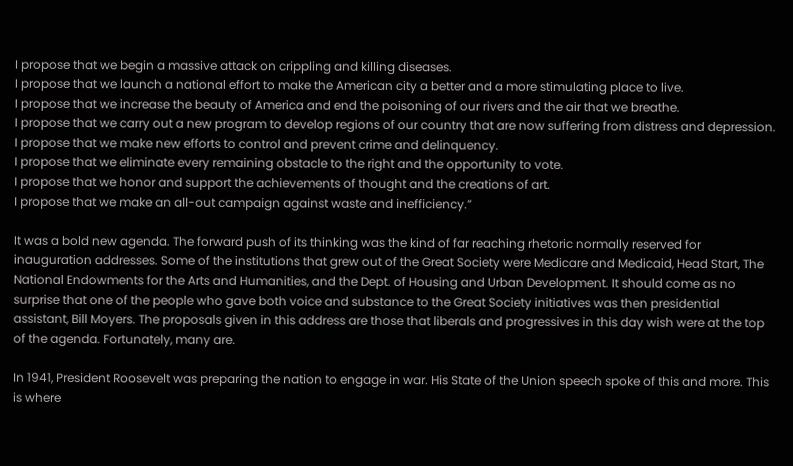I propose that we begin a massive attack on crippling and killing diseases.
I propose that we launch a national effort to make the American city a better and a more stimulating place to live.
I propose that we increase the beauty of America and end the poisoning of our rivers and the air that we breathe.
I propose that we carry out a new program to develop regions of our country that are now suffering from distress and depression.
I propose that we make new efforts to control and prevent crime and delinquency.
I propose that we eliminate every remaining obstacle to the right and the opportunity to vote.
I propose that we honor and support the achievements of thought and the creations of art.
I propose that we make an all-out campaign against waste and inefficiency.”

It was a bold new agenda. The forward push of its thinking was the kind of far reaching rhetoric normally reserved for inauguration addresses. Some of the institutions that grew out of the Great Society were Medicare and Medicaid, Head Start, The National Endowments for the Arts and Humanities, and the Dept. of Housing and Urban Development. It should come as no surprise that one of the people who gave both voice and substance to the Great Society initiatives was then presidential assistant, Bill Moyers. The proposals given in this address are those that liberals and progressives in this day wish were at the top of the agenda. Fortunately, many are.

In 1941, President Roosevelt was preparing the nation to engage in war. His State of the Union speech spoke of this and more. This is where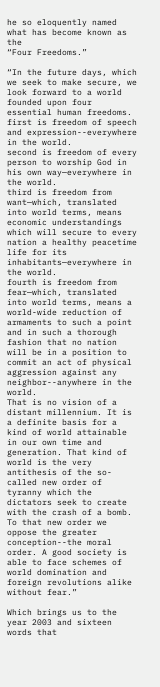he so eloquently named what has become known as the
“Four Freedoms.”

“In the future days, which we seek to make secure, we look forward to a world founded upon four essential human freedoms.
first is freedom of speech and expression--everywhere in the world.
second is freedom of every person to worship God in his own way—everywhere in the world.
third is freedom from want—which, translated into world terms, means economic understandings which will secure to every nation a healthy peacetime life for its inhabitants—everywhere in the world.
fourth is freedom from fear—which, translated into world terms, means a world-wide reduction of armaments to such a point and in such a thorough fashion that no nation will be in a position to commit an act of physical aggression against any neighbor--anywhere in the world.
That is no vision of a distant millennium. It is a definite basis for a kind of world attainable in our own time and generation. That kind of world is the very antithesis of the so-called new order of tyranny which the dictators seek to create with the crash of a bomb.
To that new order we oppose the greater conception--the moral order. A good society is able to face schemes of world domination and foreign revolutions alike without fear.”

Which brings us to the year 2003 and sixteen words that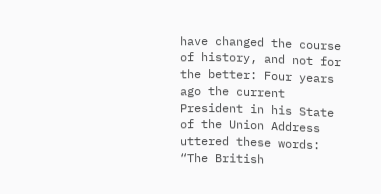have changed the course of history, and not for the better: Four years ago the current President in his State of the Union Address uttered these words: “The British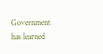Government has learned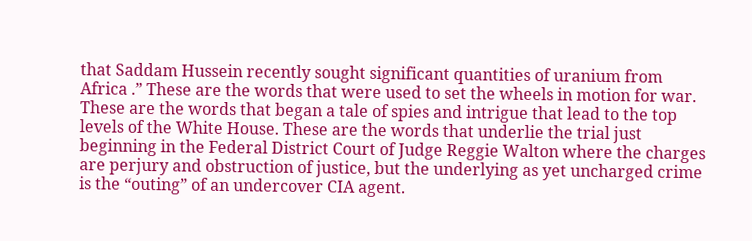that Saddam Hussein recently sought significant quantities of uranium from Africa .” These are the words that were used to set the wheels in motion for war. These are the words that began a tale of spies and intrigue that lead to the top levels of the White House. These are the words that underlie the trial just beginning in the Federal District Court of Judge Reggie Walton where the charges are perjury and obstruction of justice, but the underlying as yet uncharged crime is the “outing” of an undercover CIA agent.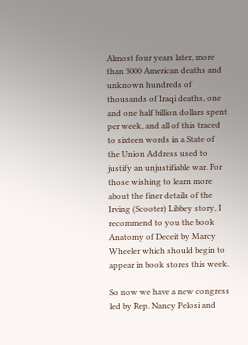Almost four years later, more than 3000 American deaths and unknown hundreds of thousands of Iraqi deaths, one and one half billion dollars spent per week, and all of this traced to sixteen words in a State of the Union Address used to justify an unjustifiable war. For those wishing to learn more about the finer details of the Irving (Scooter) Libbey story, I recommend to you the book Anatomy of Deceit by Marcy Wheeler which should begin to appear in book stores this week.

So now we have a new congress led by Rep. Nancy Pelosi and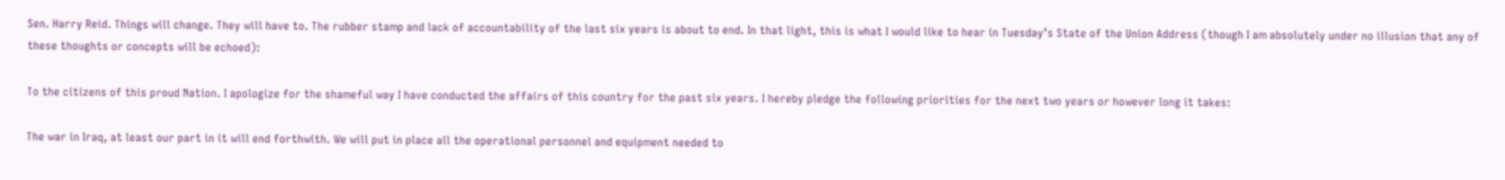Sen. Harry Reid. Things will change. They will have to. The rubber stamp and lack of accountability of the last six years is about to end. In that light, this is what I would like to hear in Tuesday’s State of the Union Address (though I am absolutely under no illusion that any of these thoughts or concepts will be echoed):

To the citizens of this proud Nation. I apologize for the shameful way I have conducted the affairs of this country for the past six years. I hereby pledge the following priorities for the next two years or however long it takes:

The war in Iraq, at least our part in it will end forthwith. We will put in place all the operational personnel and equipment needed to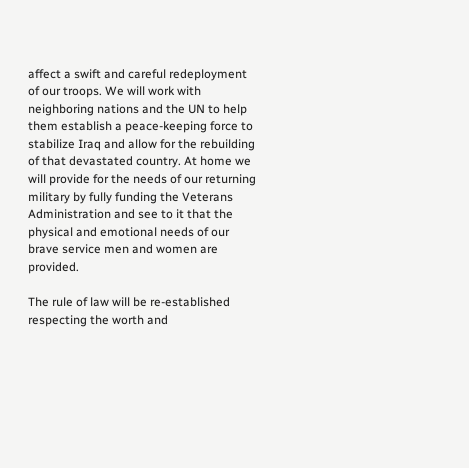affect a swift and careful redeployment of our troops. We will work with neighboring nations and the UN to help them establish a peace-keeping force to stabilize Iraq and allow for the rebuilding of that devastated country. At home we will provide for the needs of our returning military by fully funding the Veterans Administration and see to it that the physical and emotional needs of our brave service men and women are provided.

The rule of law will be re-established respecting the worth and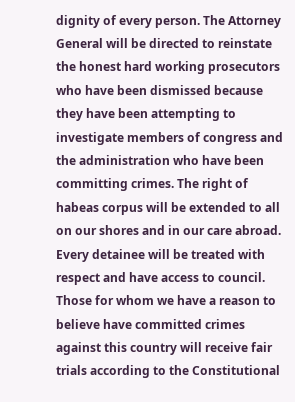dignity of every person. The Attorney General will be directed to reinstate the honest hard working prosecutors who have been dismissed because they have been attempting to investigate members of congress and the administration who have been committing crimes. The right of habeas corpus will be extended to all on our shores and in our care abroad. Every detainee will be treated with respect and have access to council. Those for whom we have a reason to believe have committed crimes against this country will receive fair trials according to the Constitutional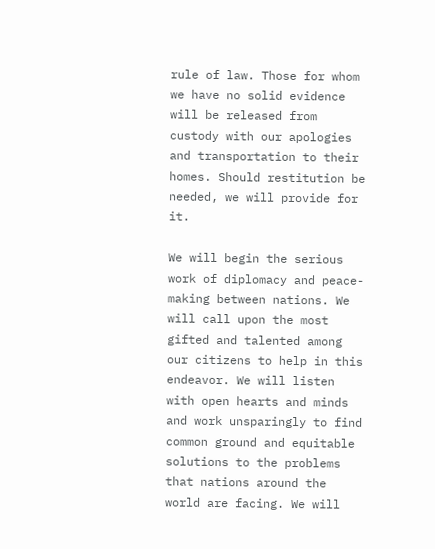rule of law. Those for whom we have no solid evidence will be released from custody with our apologies and transportation to their homes. Should restitution be needed, we will provide for it.

We will begin the serious work of diplomacy and peace-making between nations. We will call upon the most gifted and talented among our citizens to help in this endeavor. We will listen with open hearts and minds and work unsparingly to find common ground and equitable solutions to the problems that nations around the world are facing. We will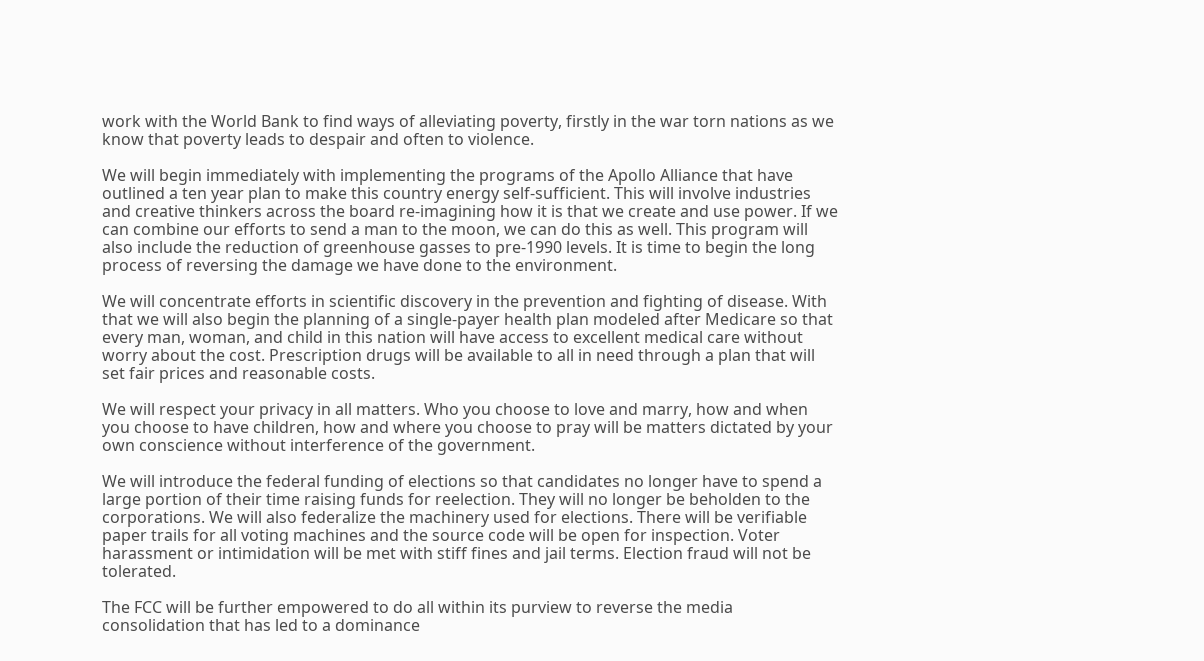work with the World Bank to find ways of alleviating poverty, firstly in the war torn nations as we know that poverty leads to despair and often to violence.

We will begin immediately with implementing the programs of the Apollo Alliance that have outlined a ten year plan to make this country energy self-sufficient. This will involve industries and creative thinkers across the board re-imagining how it is that we create and use power. If we can combine our efforts to send a man to the moon, we can do this as well. This program will also include the reduction of greenhouse gasses to pre-1990 levels. It is time to begin the long process of reversing the damage we have done to the environment.

We will concentrate efforts in scientific discovery in the prevention and fighting of disease. With that we will also begin the planning of a single-payer health plan modeled after Medicare so that every man, woman, and child in this nation will have access to excellent medical care without worry about the cost. Prescription drugs will be available to all in need through a plan that will set fair prices and reasonable costs.

We will respect your privacy in all matters. Who you choose to love and marry, how and when you choose to have children, how and where you choose to pray will be matters dictated by your own conscience without interference of the government.

We will introduce the federal funding of elections so that candidates no longer have to spend a large portion of their time raising funds for reelection. They will no longer be beholden to the corporations. We will also federalize the machinery used for elections. There will be verifiable paper trails for all voting machines and the source code will be open for inspection. Voter harassment or intimidation will be met with stiff fines and jail terms. Election fraud will not be tolerated.

The FCC will be further empowered to do all within its purview to reverse the media consolidation that has led to a dominance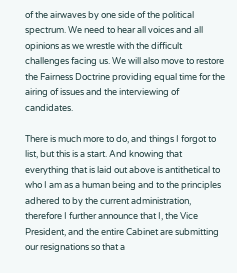of the airwaves by one side of the political spectrum. We need to hear all voices and all opinions as we wrestle with the difficult challenges facing us. We will also move to restore the Fairness Doctrine providing equal time for the airing of issues and the interviewing of candidates.

There is much more to do, and things I forgot to list, but this is a start. And knowing that everything that is laid out above is antithetical to who I am as a human being and to the principles adhered to by the current administration, therefore I further announce that I, the Vice President, and the entire Cabinet are submitting our resignations so that a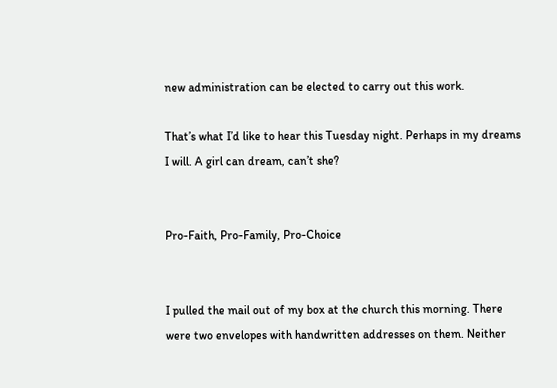new administration can be elected to carry out this work.

That’s what I’d like to hear this Tuesday night. Perhaps in my dreams I will. A girl can dream, can’t she?


Pro-Faith, Pro-Family, Pro-Choice


I pulled the mail out of my box at the church this morning. There were two envelopes with handwritten addresses on them. Neither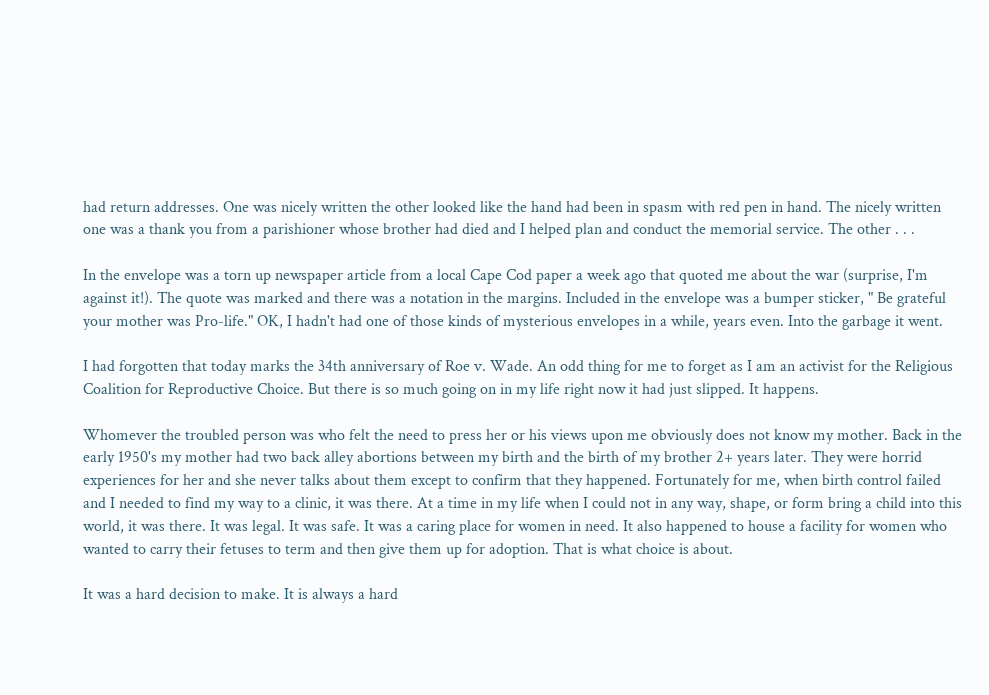had return addresses. One was nicely written the other looked like the hand had been in spasm with red pen in hand. The nicely written one was a thank you from a parishioner whose brother had died and I helped plan and conduct the memorial service. The other . . .

In the envelope was a torn up newspaper article from a local Cape Cod paper a week ago that quoted me about the war (surprise, I'm against it!). The quote was marked and there was a notation in the margins. Included in the envelope was a bumper sticker, " Be grateful your mother was Pro-life." OK, I hadn't had one of those kinds of mysterious envelopes in a while, years even. Into the garbage it went.

I had forgotten that today marks the 34th anniversary of Roe v. Wade. An odd thing for me to forget as I am an activist for the Religious Coalition for Reproductive Choice. But there is so much going on in my life right now it had just slipped. It happens.

Whomever the troubled person was who felt the need to press her or his views upon me obviously does not know my mother. Back in the early 1950's my mother had two back alley abortions between my birth and the birth of my brother 2+ years later. They were horrid experiences for her and she never talks about them except to confirm that they happened. Fortunately for me, when birth control failed and I needed to find my way to a clinic, it was there. At a time in my life when I could not in any way, shape, or form bring a child into this world, it was there. It was legal. It was safe. It was a caring place for women in need. It also happened to house a facility for women who wanted to carry their fetuses to term and then give them up for adoption. That is what choice is about.

It was a hard decision to make. It is always a hard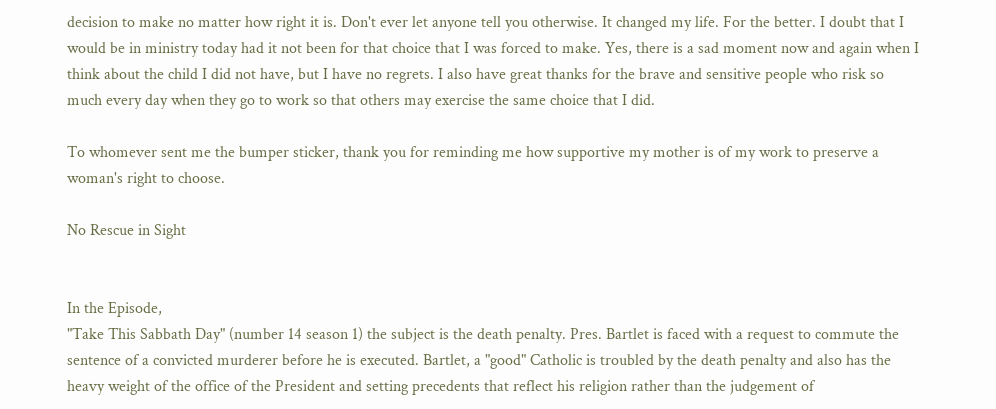decision to make no matter how right it is. Don't ever let anyone tell you otherwise. It changed my life. For the better. I doubt that I would be in ministry today had it not been for that choice that I was forced to make. Yes, there is a sad moment now and again when I think about the child I did not have, but I have no regrets. I also have great thanks for the brave and sensitive people who risk so much every day when they go to work so that others may exercise the same choice that I did.

To whomever sent me the bumper sticker, thank you for reminding me how supportive my mother is of my work to preserve a woman's right to choose.

No Rescue in Sight


In the Episode,
"Take This Sabbath Day" (number 14 season 1) the subject is the death penalty. Pres. Bartlet is faced with a request to commute the sentence of a convicted murderer before he is executed. Bartlet, a "good" Catholic is troubled by the death penalty and also has the heavy weight of the office of the President and setting precedents that reflect his religion rather than the judgement of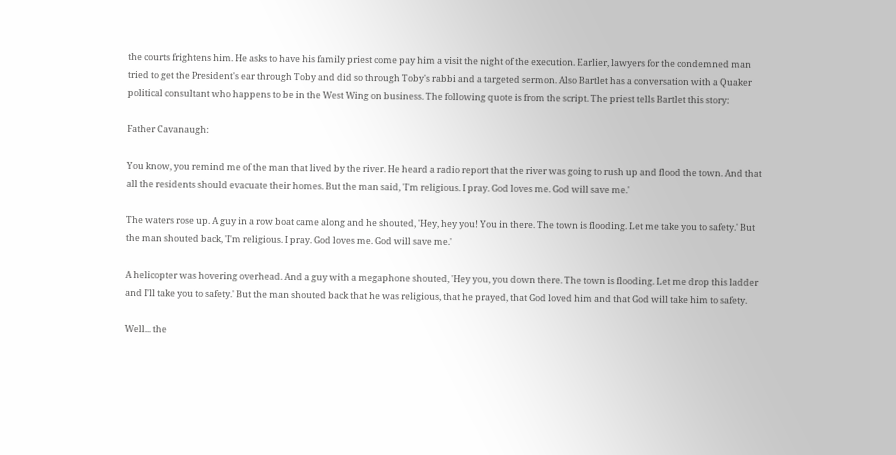the courts frightens him. He asks to have his family priest come pay him a visit the night of the execution. Earlier, lawyers for the condemned man tried to get the President's ear through Toby and did so through Toby's rabbi and a targeted sermon. Also Bartlet has a conversation with a Quaker political consultant who happens to be in the West Wing on business. The following quote is from the script. The priest tells Bartlet this story:

Father Cavanaugh:

You know, you remind me of the man that lived by the river. He heard a radio report that the river was going to rush up and flood the town. And that all the residents should evacuate their homes. But the man said, 'I'm religious. I pray. God loves me. God will save me.'

The waters rose up. A guy in a row boat came along and he shouted, 'Hey, hey you! You in there. The town is flooding. Let me take you to safety.' But the man shouted back, 'I'm religious. I pray. God loves me. God will save me.'

A helicopter was hovering overhead. And a guy with a megaphone shouted, 'Hey you, you down there. The town is flooding. Let me drop this ladder and I'll take you to safety.' But the man shouted back that he was religious, that he prayed, that God loved him and that God will take him to safety.

Well... the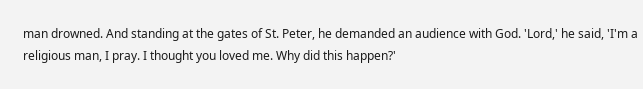man drowned. And standing at the gates of St. Peter, he demanded an audience with God. 'Lord,' he said, 'I'm a religious man, I pray. I thought you loved me. Why did this happen?'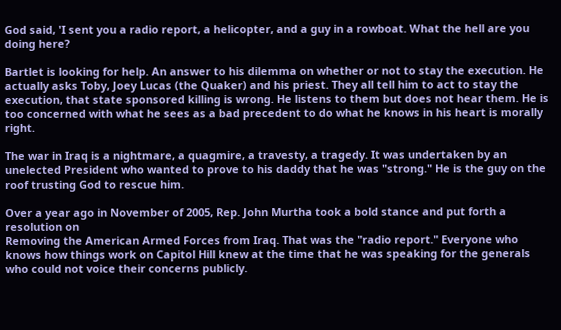God said, 'I sent you a radio report, a helicopter, and a guy in a rowboat. What the hell are you doing here?

Bartlet is looking for help. An answer to his dilemma on whether or not to stay the execution. He actually asks Toby, Joey Lucas (the Quaker) and his priest. They all tell him to act to stay the execution, that state sponsored killing is wrong. He listens to them but does not hear them. He is too concerned with what he sees as a bad precedent to do what he knows in his heart is morally right.

The war in Iraq is a nightmare, a quagmire, a travesty, a tragedy. It was undertaken by an unelected President who wanted to prove to his daddy that he was "strong." He is the guy on the roof trusting God to rescue him.

Over a year ago in November of 2005, Rep. John Murtha took a bold stance and put forth a resolution on
Removing the American Armed Forces from Iraq. That was the "radio report." Everyone who knows how things work on Capitol Hill knew at the time that he was speaking for the generals who could not voice their concerns publicly.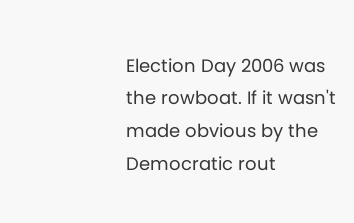Election Day 2006 was the rowboat. If it wasn't made obvious by the Democratic rout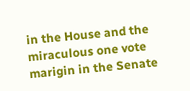in the House and the miraculous one vote marigin in the Senate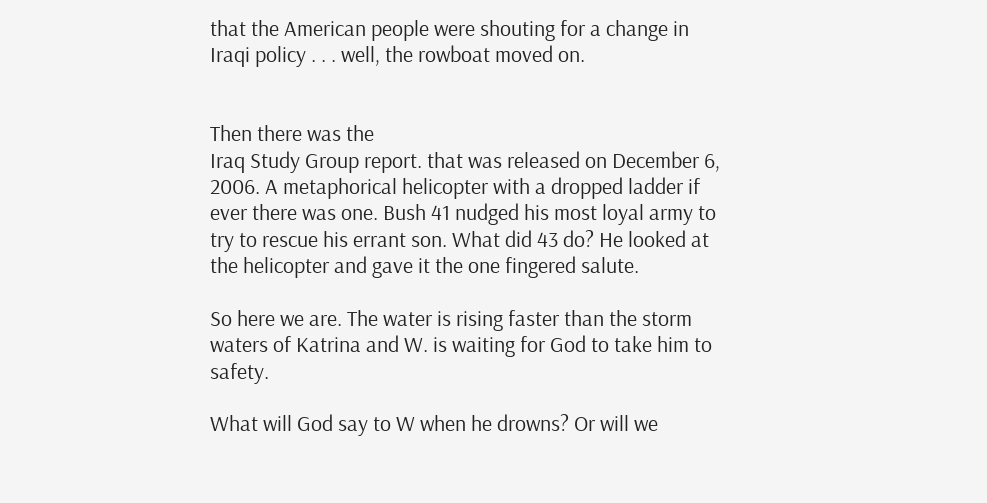that the American people were shouting for a change in Iraqi policy . . . well, the rowboat moved on.


Then there was the
Iraq Study Group report. that was released on December 6, 2006. A metaphorical helicopter with a dropped ladder if ever there was one. Bush 41 nudged his most loyal army to try to rescue his errant son. What did 43 do? He looked at the helicopter and gave it the one fingered salute.

So here we are. The water is rising faster than the storm waters of Katrina and W. is waiting for God to take him to safety.

What will God say to W when he drowns? Or will we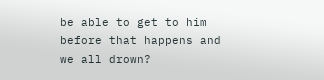be able to get to him before that happens and we all drown?